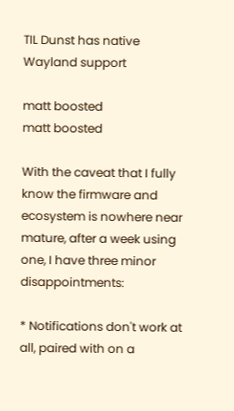TIL Dunst has native Wayland support

matt boosted
matt boosted

With the caveat that I fully know the firmware and ecosystem is nowhere near mature, after a week using one, I have three minor disappointments:

* Notifications don't work at all, paired with on a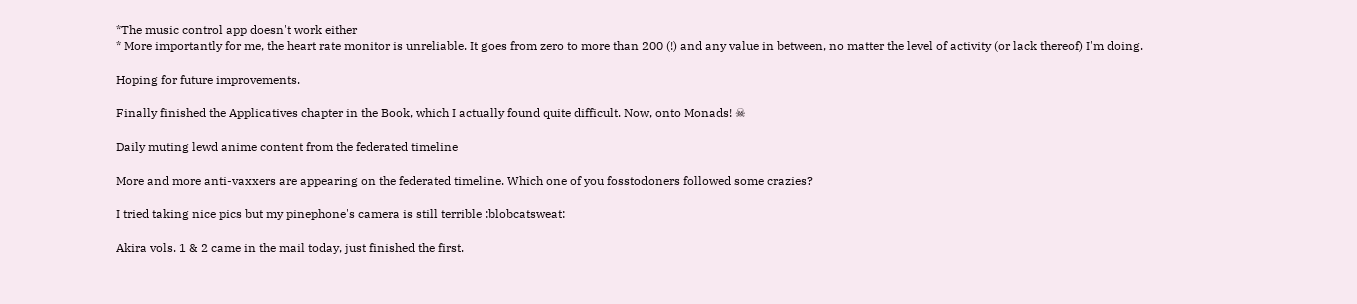*The music control app doesn't work either
* More importantly for me, the heart rate monitor is unreliable. It goes from zero to more than 200 (!) and any value in between, no matter the level of activity (or lack thereof) I'm doing.

Hoping for future improvements.

Finally finished the Applicatives chapter in the Book, which I actually found quite difficult. Now, onto Monads! ☠

Daily muting lewd anime content from the federated timeline

More and more anti-vaxxers are appearing on the federated timeline. Which one of you fosstodoners followed some crazies?

I tried taking nice pics but my pinephone's camera is still terrible :blobcatsweat:

Akira vols. 1 & 2 came in the mail today, just finished the first.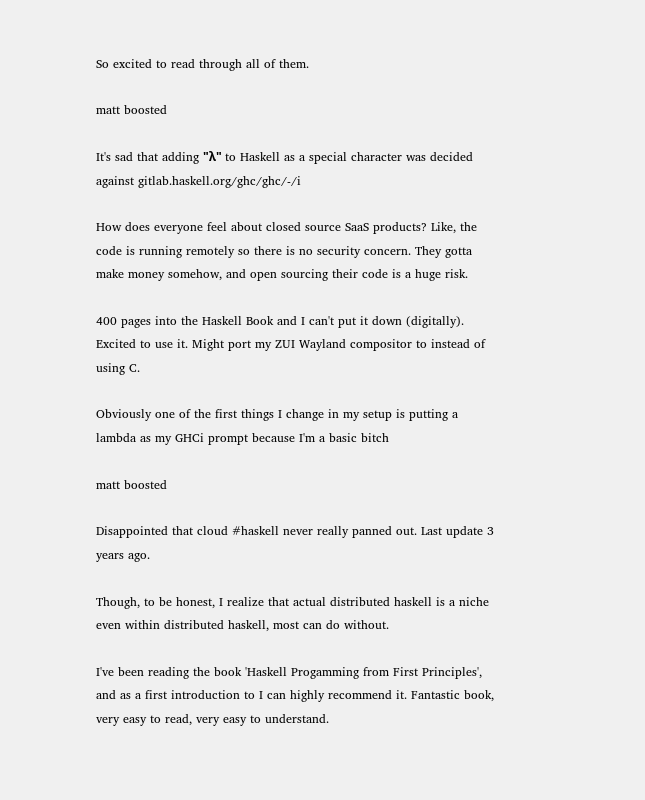So excited to read through all of them.

matt boosted

It's sad that adding "λ" to Haskell as a special character was decided against gitlab.haskell.org/ghc/ghc/-/i

How does everyone feel about closed source SaaS products? Like, the code is running remotely so there is no security concern. They gotta make money somehow, and open sourcing their code is a huge risk.

400 pages into the Haskell Book and I can't put it down (digitally). Excited to use it. Might port my ZUI Wayland compositor to instead of using C.

Obviously one of the first things I change in my setup is putting a lambda as my GHCi prompt because I'm a basic bitch

matt boosted

Disappointed that cloud #haskell never really panned out. Last update 3 years ago.

Though, to be honest, I realize that actual distributed haskell is a niche even within distributed haskell, most can do without.

I've been reading the book 'Haskell Progamming from First Principles', and as a first introduction to I can highly recommend it. Fantastic book, very easy to read, very easy to understand.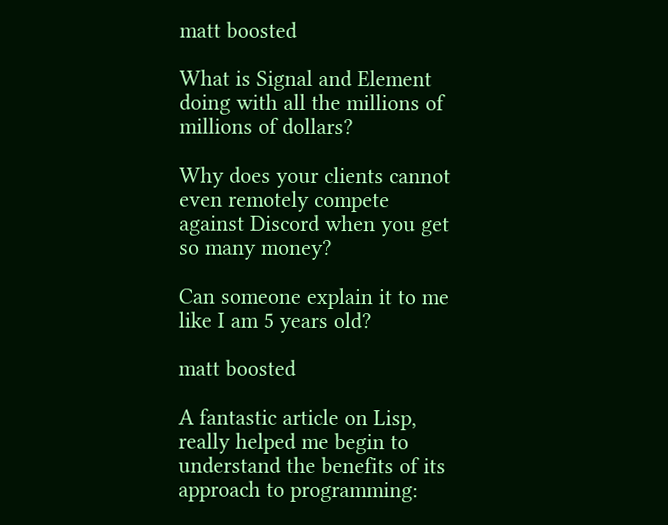matt boosted

What is Signal and Element doing with all the millions of millions of dollars?

Why does your clients cannot even remotely compete against Discord when you get so many money?

Can someone explain it to me like I am 5 years old?

matt boosted

A fantastic article on Lisp, really helped me begin to understand the benefits of its approach to programming: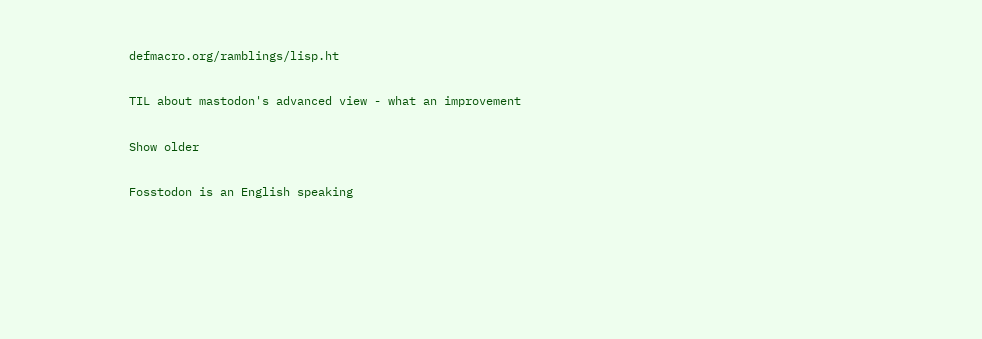defmacro.org/ramblings/lisp.ht

TIL about mastodon's advanced view - what an improvement

Show older

Fosstodon is an English speaking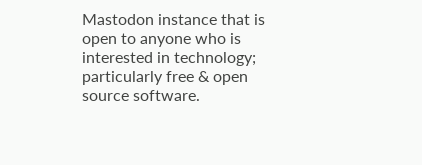Mastodon instance that is open to anyone who is interested in technology; particularly free & open source software.